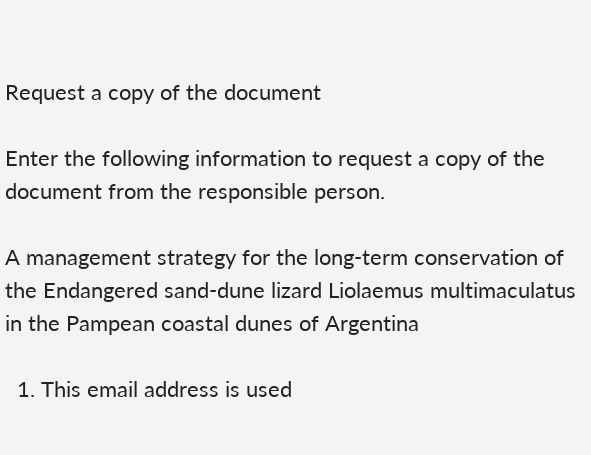Request a copy of the document

Enter the following information to request a copy of the document from the responsible person.

A management strategy for the long-term conservation of the Endangered sand-dune lizard Liolaemus multimaculatus in the Pampean coastal dunes of Argentina

  1. This email address is used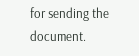for sending the document.